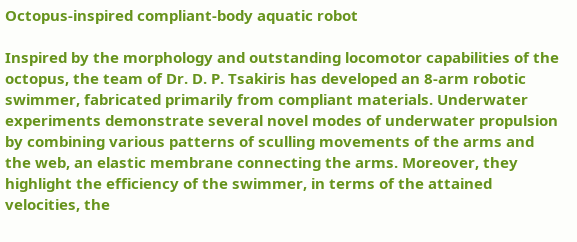Octopus-inspired compliant-body aquatic robot

Inspired by the morphology and outstanding locomotor capabilities of the octopus, the team of Dr. D. P. Tsakiris has developed an 8-arm robotic swimmer, fabricated primarily from compliant materials. Underwater experiments demonstrate several novel modes of underwater propulsion by combining various patterns of sculling movements of the arms and the web, an elastic membrane connecting the arms. Moreover, they highlight the efficiency of the swimmer, in terms of the attained velocities, the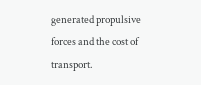generated propulsive forces and the cost of transport.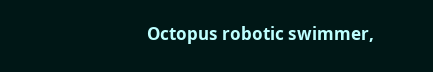Octopus robotic swimmer,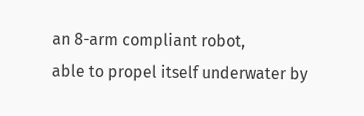an 8-arm compliant robot,
able to propel itself underwater by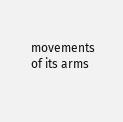movements of its arms